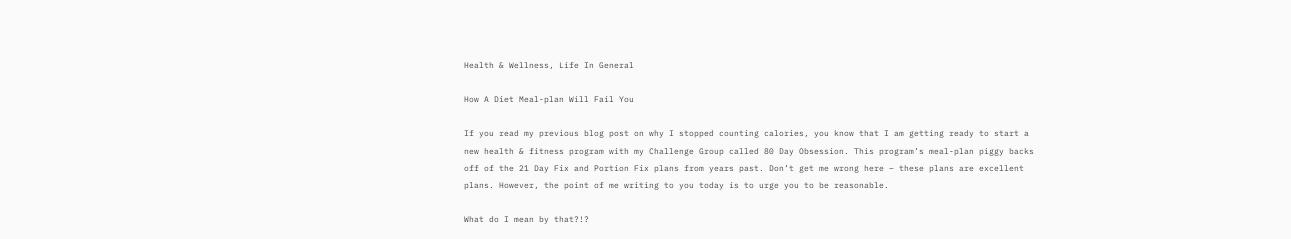Health & Wellness, Life In General

How A Diet Meal-plan Will Fail You

If you read my previous blog post on why I stopped counting calories, you know that I am getting ready to start a new health & fitness program with my Challenge Group called 80 Day Obsession. This program’s meal-plan piggy backs off of the 21 Day Fix and Portion Fix plans from years past. Don’t get me wrong here – these plans are excellent plans. However, the point of me writing to you today is to urge you to be reasonable.

What do I mean by that?!?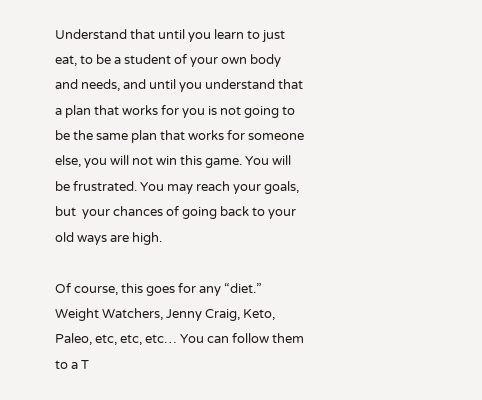Understand that until you learn to just eat, to be a student of your own body and needs, and until you understand that a plan that works for you is not going to be the same plan that works for someone else, you will not win this game. You will be frustrated. You may reach your goals, but  your chances of going back to your old ways are high.

Of course, this goes for any “diet.” Weight Watchers, Jenny Craig, Keto, Paleo, etc, etc, etc… You can follow them to a T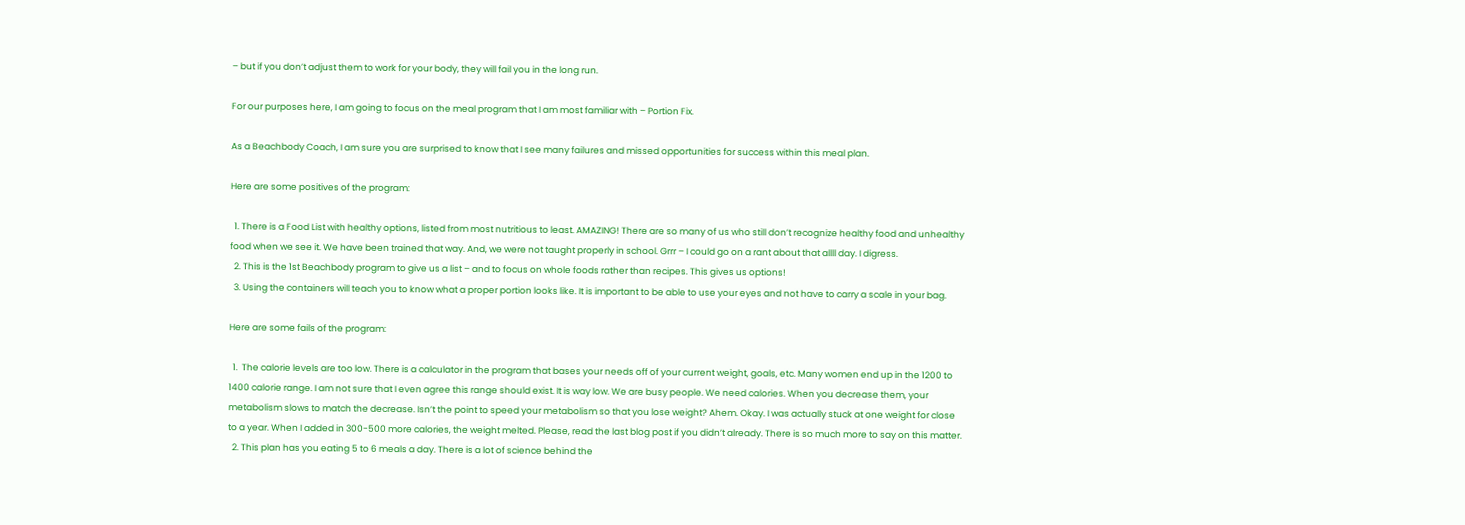– but if you don’t adjust them to work for your body, they will fail you in the long run.

For our purposes here, I am going to focus on the meal program that I am most familiar with – Portion Fix.

As a Beachbody Coach, I am sure you are surprised to know that I see many failures and missed opportunities for success within this meal plan.

Here are some positives of the program:

  1. There is a Food List with healthy options, listed from most nutritious to least. AMAZING! There are so many of us who still don’t recognize healthy food and unhealthy food when we see it. We have been trained that way. And, we were not taught properly in school. Grrr – I could go on a rant about that allll day. I digress.
  2. This is the 1st Beachbody program to give us a list – and to focus on whole foods rather than recipes. This gives us options!
  3. Using the containers will teach you to know what a proper portion looks like. It is important to be able to use your eyes and not have to carry a scale in your bag.

Here are some fails of the program:

  1.  The calorie levels are too low. There is a calculator in the program that bases your needs off of your current weight, goals, etc. Many women end up in the 1200 to 1400 calorie range. I am not sure that I even agree this range should exist. It is way low. We are busy people. We need calories. When you decrease them, your metabolism slows to match the decrease. Isn’t the point to speed your metabolism so that you lose weight? Ahem. Okay. I was actually stuck at one weight for close to a year. When I added in 300-500 more calories, the weight melted. Please, read the last blog post if you didn’t already. There is so much more to say on this matter.
  2. This plan has you eating 5 to 6 meals a day. There is a lot of science behind the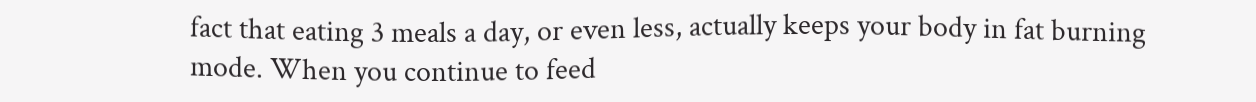fact that eating 3 meals a day, or even less, actually keeps your body in fat burning mode. When you continue to feed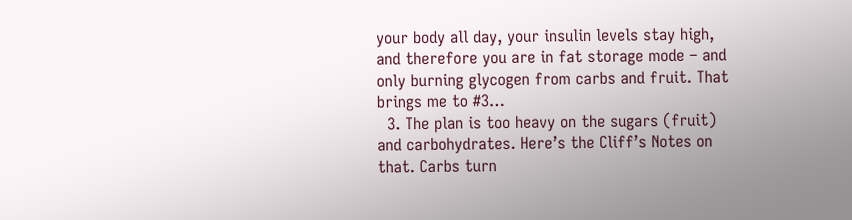your body all day, your insulin levels stay high, and therefore you are in fat storage mode – and only burning glycogen from carbs and fruit. That brings me to #3…
  3. The plan is too heavy on the sugars (fruit) and carbohydrates. Here’s the Cliff’s Notes on that. Carbs turn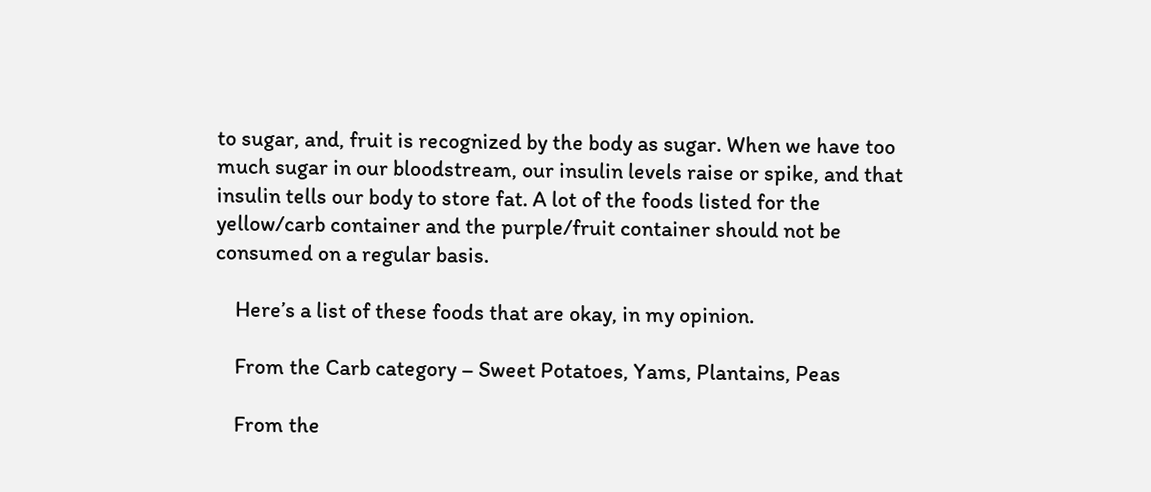to sugar, and, fruit is recognized by the body as sugar. When we have too much sugar in our bloodstream, our insulin levels raise or spike, and that insulin tells our body to store fat. A lot of the foods listed for the yellow/carb container and the purple/fruit container should not be consumed on a regular basis.

    Here’s a list of these foods that are okay, in my opinion.

    From the Carb category – Sweet Potatoes, Yams, Plantains, Peas

    From the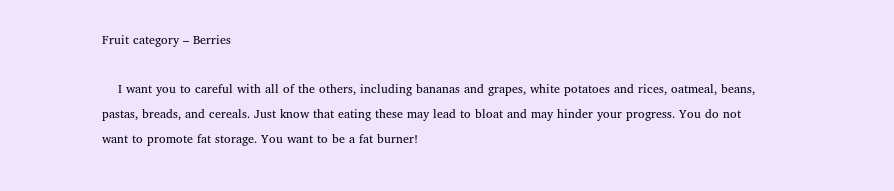Fruit category – Berries

    I want you to careful with all of the others, including bananas and grapes, white potatoes and rices, oatmeal, beans, pastas, breads, and cereals. Just know that eating these may lead to bloat and may hinder your progress. You do not want to promote fat storage. You want to be a fat burner!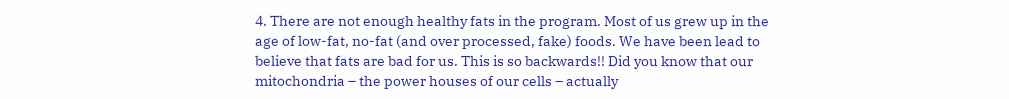4. There are not enough healthy fats in the program. Most of us grew up in the age of low-fat, no-fat (and over processed, fake) foods. We have been lead to believe that fats are bad for us. This is so backwards!! Did you know that our mitochondria – the power houses of our cells – actually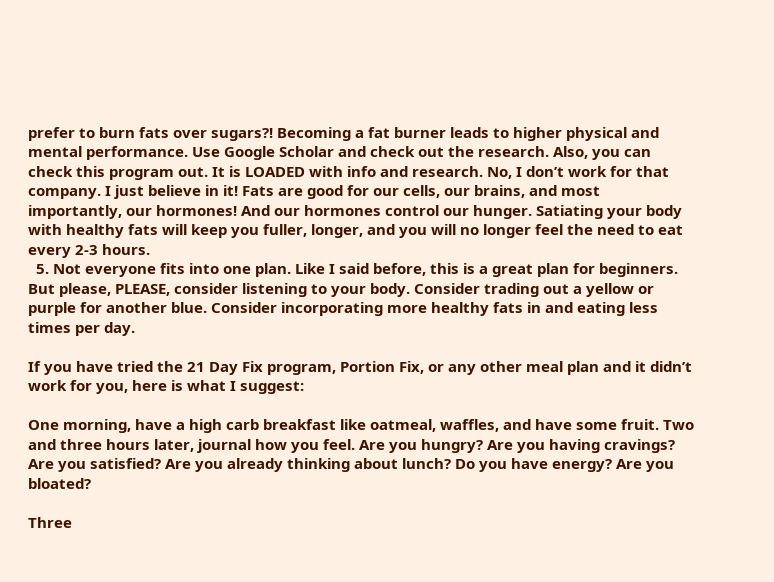prefer to burn fats over sugars?! Becoming a fat burner leads to higher physical and mental performance. Use Google Scholar and check out the research. Also, you can check this program out. It is LOADED with info and research. No, I don’t work for that company. I just believe in it! Fats are good for our cells, our brains, and most importantly, our hormones! And our hormones control our hunger. Satiating your body with healthy fats will keep you fuller, longer, and you will no longer feel the need to eat every 2-3 hours.
  5. Not everyone fits into one plan. Like I said before, this is a great plan for beginners. But please, PLEASE, consider listening to your body. Consider trading out a yellow or purple for another blue. Consider incorporating more healthy fats in and eating less times per day.

If you have tried the 21 Day Fix program, Portion Fix, or any other meal plan and it didn’t work for you, here is what I suggest:

One morning, have a high carb breakfast like oatmeal, waffles, and have some fruit. Two and three hours later, journal how you feel. Are you hungry? Are you having cravings? Are you satisfied? Are you already thinking about lunch? Do you have energy? Are you bloated?

Three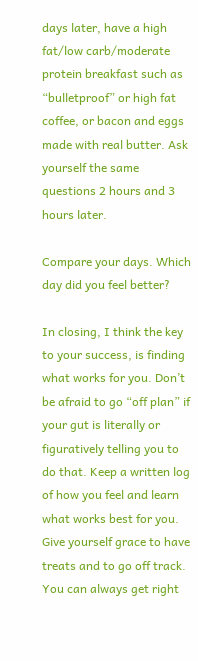days later, have a high fat/low carb/moderate protein breakfast such as “bulletproof” or high fat coffee, or bacon and eggs made with real butter. Ask yourself the same questions 2 hours and 3 hours later.

Compare your days. Which day did you feel better?

In closing, I think the key to your success, is finding what works for you. Don’t be afraid to go “off plan” if your gut is literally or figuratively telling you to do that. Keep a written log of how you feel and learn what works best for you. Give yourself grace to have treats and to go off track. You can always get right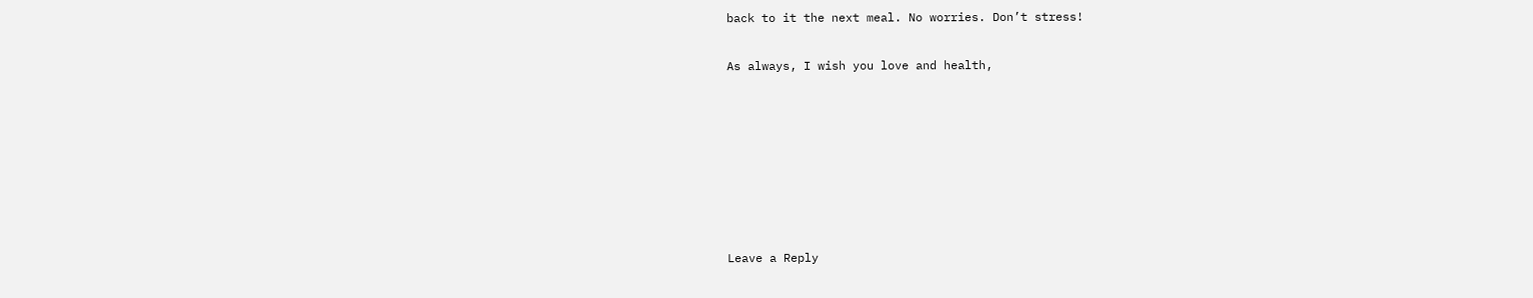back to it the next meal. No worries. Don’t stress!

As always, I wish you love and health,







Leave a Reply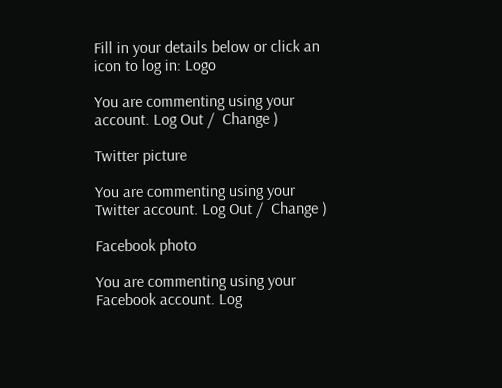Fill in your details below or click an icon to log in: Logo

You are commenting using your account. Log Out /  Change )

Twitter picture

You are commenting using your Twitter account. Log Out /  Change )

Facebook photo

You are commenting using your Facebook account. Log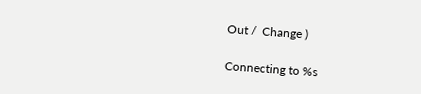Out /  Change )

Connecting to %s